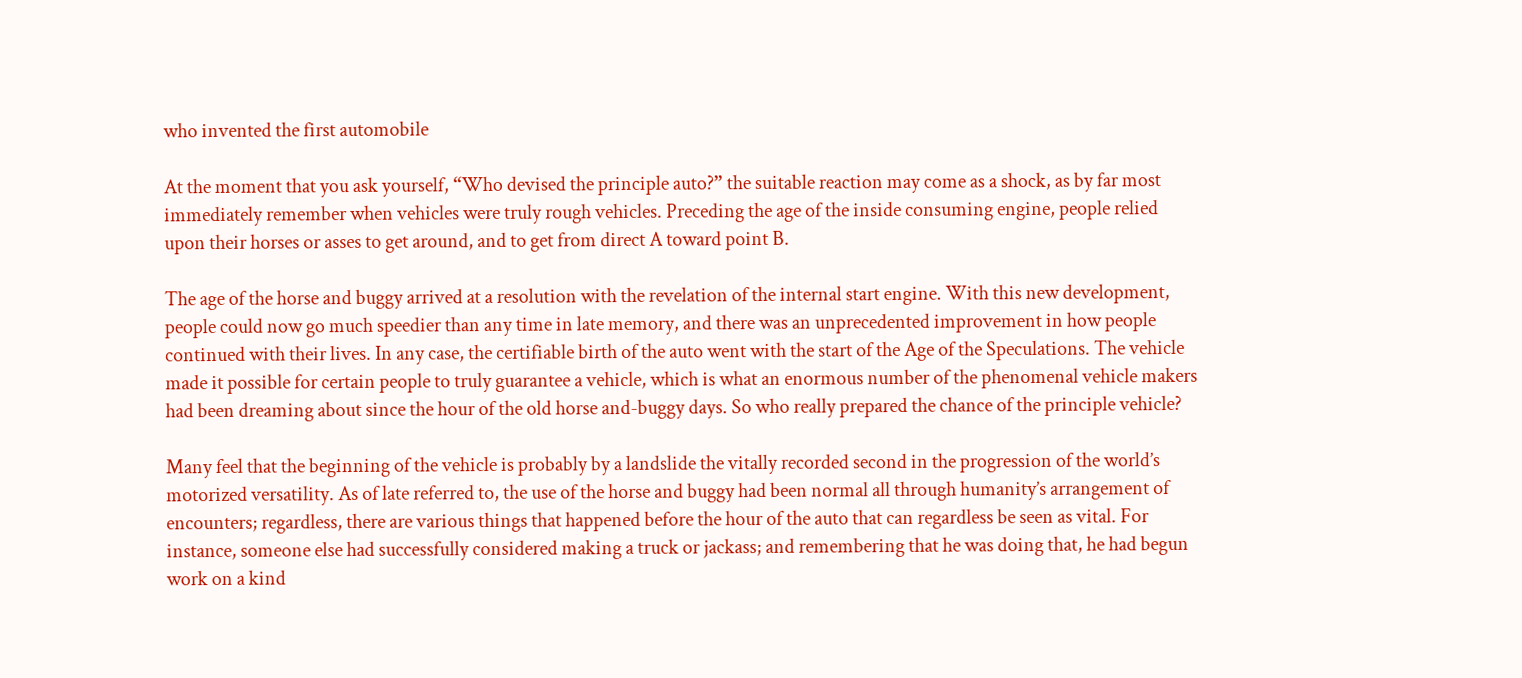who invented the first automobile

At the moment that you ask yourself, “Who devised the principle auto?” the suitable reaction may come as a shock, as by far most immediately remember when vehicles were truly rough vehicles. Preceding the age of the inside consuming engine, people relied upon their horses or asses to get around, and to get from direct A toward point B.

The age of the horse and buggy arrived at a resolution with the revelation of the internal start engine. With this new development, people could now go much speedier than any time in late memory, and there was an unprecedented improvement in how people continued with their lives. In any case, the certifiable birth of the auto went with the start of the Age of the Speculations. The vehicle made it possible for certain people to truly guarantee a vehicle, which is what an enormous number of the phenomenal vehicle makers had been dreaming about since the hour of the old horse and-buggy days. So who really prepared the chance of the principle vehicle?

Many feel that the beginning of the vehicle is probably by a landslide the vitally recorded second in the progression of the world’s motorized versatility. As of late referred to, the use of the horse and buggy had been normal all through humanity’s arrangement of encounters; regardless, there are various things that happened before the hour of the auto that can regardless be seen as vital. For instance, someone else had successfully considered making a truck or jackass; and remembering that he was doing that, he had begun work on a kind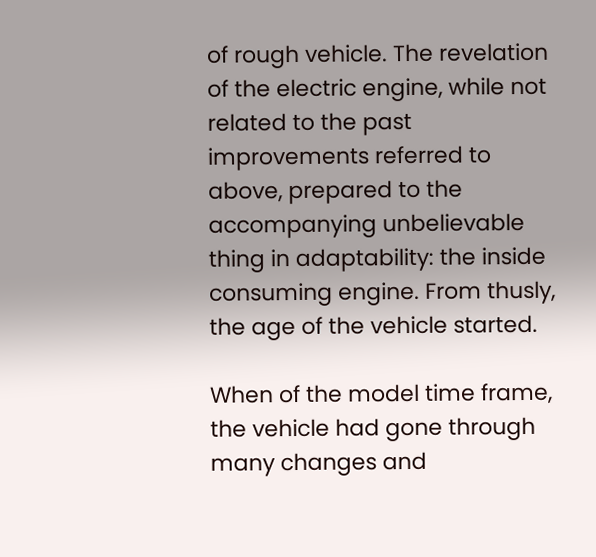of rough vehicle. The revelation of the electric engine, while not related to the past improvements referred to above, prepared to the accompanying unbelievable thing in adaptability: the inside consuming engine. From thusly, the age of the vehicle started.

When of the model time frame, the vehicle had gone through many changes and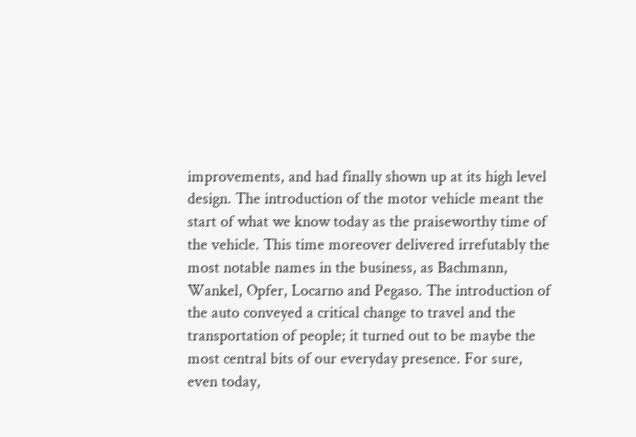improvements, and had finally shown up at its high level design. The introduction of the motor vehicle meant the start of what we know today as the praiseworthy time of the vehicle. This time moreover delivered irrefutably the most notable names in the business, as Bachmann, Wankel, Opfer, Locarno and Pegaso. The introduction of the auto conveyed a critical change to travel and the transportation of people; it turned out to be maybe the most central bits of our everyday presence. For sure, even today,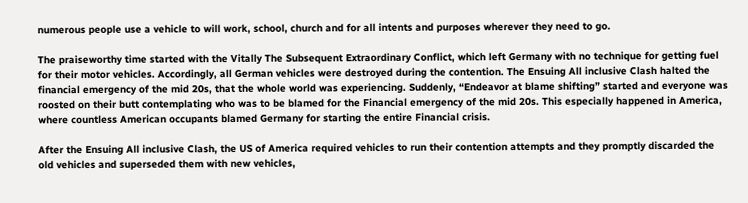numerous people use a vehicle to will work, school, church and for all intents and purposes wherever they need to go.

The praiseworthy time started with the Vitally The Subsequent Extraordinary Conflict, which left Germany with no technique for getting fuel for their motor vehicles. Accordingly, all German vehicles were destroyed during the contention. The Ensuing All inclusive Clash halted the financial emergency of the mid 20s, that the whole world was experiencing. Suddenly, “Endeavor at blame shifting” started and everyone was roosted on their butt contemplating who was to be blamed for the Financial emergency of the mid 20s. This especially happened in America, where countless American occupants blamed Germany for starting the entire Financial crisis.

After the Ensuing All inclusive Clash, the US of America required vehicles to run their contention attempts and they promptly discarded the old vehicles and superseded them with new vehicles,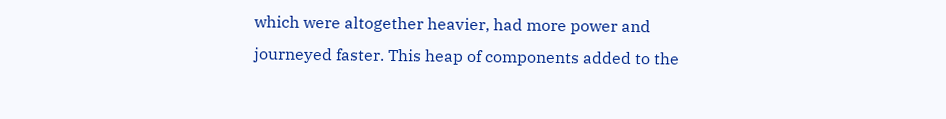which were altogether heavier, had more power and journeyed faster. This heap of components added to the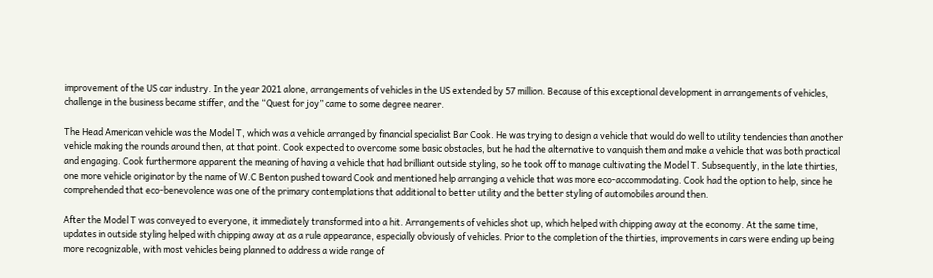improvement of the US car industry. In the year 2021 alone, arrangements of vehicles in the US extended by 57 million. Because of this exceptional development in arrangements of vehicles, challenge in the business became stiffer, and the “Quest for joy” came to some degree nearer.

The Head American vehicle was the Model T, which was a vehicle arranged by financial specialist Bar Cook. He was trying to design a vehicle that would do well to utility tendencies than another vehicle making the rounds around then, at that point. Cook expected to overcome some basic obstacles, but he had the alternative to vanquish them and make a vehicle that was both practical and engaging. Cook furthermore apparent the meaning of having a vehicle that had brilliant outside styling, so he took off to manage cultivating the Model T. Subsequently, in the late thirties, one more vehicle originator by the name of W.C Benton pushed toward Cook and mentioned help arranging a vehicle that was more eco-accommodating. Cook had the option to help, since he comprehended that eco-benevolence was one of the primary contemplations that additional to better utility and the better styling of automobiles around then.

After the Model T was conveyed to everyone, it immediately transformed into a hit. Arrangements of vehicles shot up, which helped with chipping away at the economy. At the same time, updates in outside styling helped with chipping away at as a rule appearance, especially obviously of vehicles. Prior to the completion of the thirties, improvements in cars were ending up being more recognizable, with most vehicles being planned to address a wide range of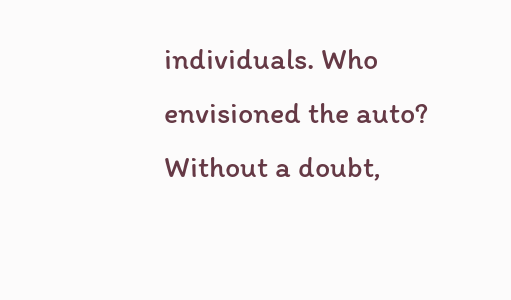individuals. Who envisioned the auto? Without a doubt,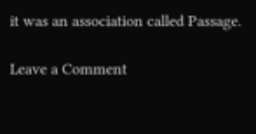it was an association called Passage.

Leave a Comment